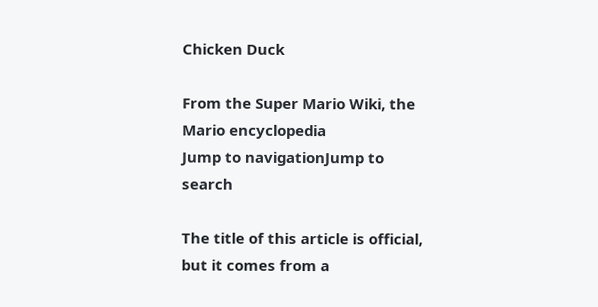Chicken Duck

From the Super Mario Wiki, the Mario encyclopedia
Jump to navigationJump to search

The title of this article is official, but it comes from a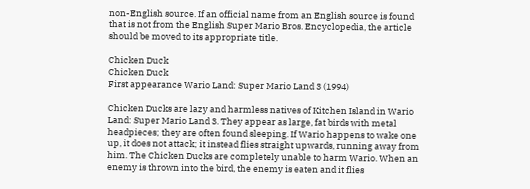non-English source. If an official name from an English source is found that is not from the English Super Mario Bros. Encyclopedia, the article should be moved to its appropriate title.

Chicken Duck
Chicken Duck
First appearance Wario Land: Super Mario Land 3 (1994)

Chicken Ducks are lazy and harmless natives of Kitchen Island in Wario Land: Super Mario Land 3. They appear as large, fat birds with metal headpieces; they are often found sleeping. If Wario happens to wake one up, it does not attack; it instead flies straight upwards, running away from him. The Chicken Ducks are completely unable to harm Wario. When an enemy is thrown into the bird, the enemy is eaten and it flies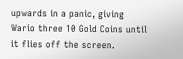upwards in a panic, giving Wario three 10 Gold Coins until it flies off the screen.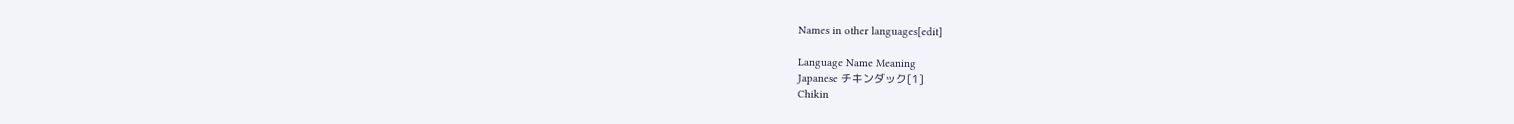Names in other languages[edit]

Language Name Meaning
Japanese チキンダック[1]
Chikin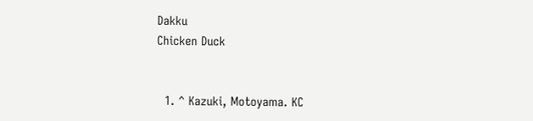Dakku
Chicken Duck


  1. ^ Kazuki, Motoyama. KC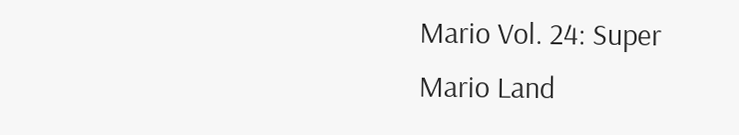Mario Vol. 24: Super Mario Land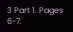3 Part 1. Pages 6-7.